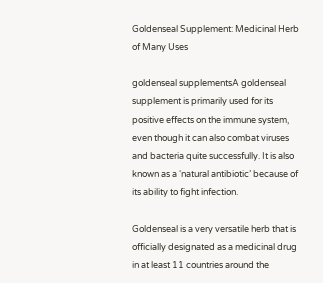Goldenseal Supplement: Medicinal Herb of Many Uses

goldenseal supplementsA goldenseal supplement is primarily used for its positive effects on the immune system, even though it can also combat viruses and bacteria quite successfully. It is also known as a ‘natural antibiotic’ because of its ability to fight infection.

Goldenseal is a very versatile herb that is officially designated as a medicinal drug in at least 11 countries around the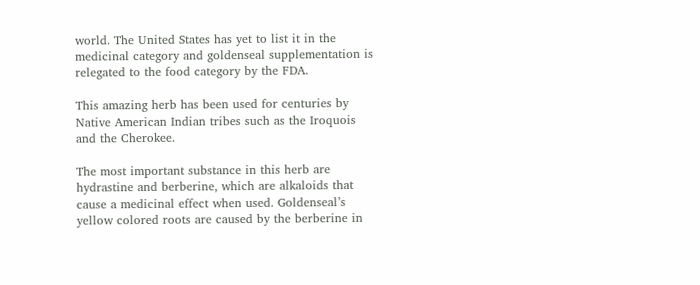world. The United States has yet to list it in the medicinal category and goldenseal supplementation is relegated to the food category by the FDA.

This amazing herb has been used for centuries by Native American Indian tribes such as the Iroquois and the Cherokee.

The most important substance in this herb are hydrastine and berberine, which are alkaloids that cause a medicinal effect when used. Goldenseal’s yellow colored roots are caused by the berberine in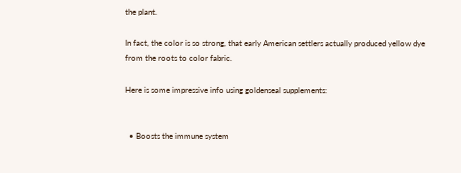the plant.

In fact, the color is so strong, that early American settlers actually produced yellow dye from the roots to color fabric.

Here is some impressive info using goldenseal supplements:


  • Boosts the immune system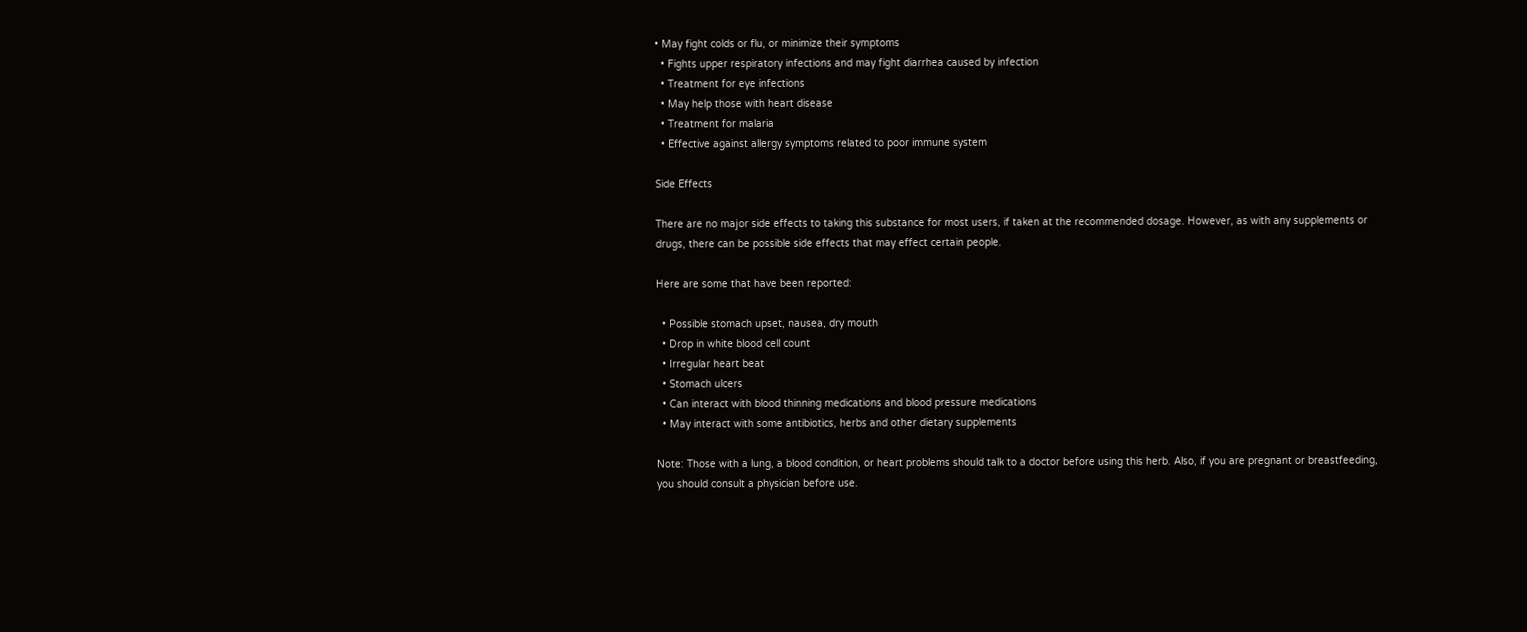• May fight colds or flu, or minimize their symptoms
  • Fights upper respiratory infections and may fight diarrhea caused by infection
  • Treatment for eye infections
  • May help those with heart disease
  • Treatment for malaria
  • Effective against allergy symptoms related to poor immune system

Side Effects

There are no major side effects to taking this substance for most users, if taken at the recommended dosage. However, as with any supplements or drugs, there can be possible side effects that may effect certain people.

Here are some that have been reported:

  • Possible stomach upset, nausea, dry mouth
  • Drop in white blood cell count
  • Irregular heart beat
  • Stomach ulcers
  • Can interact with blood thinning medications and blood pressure medications
  • May interact with some antibiotics, herbs and other dietary supplements

Note: Those with a lung, a blood condition, or heart problems should talk to a doctor before using this herb. Also, if you are pregnant or breastfeeding, you should consult a physician before use.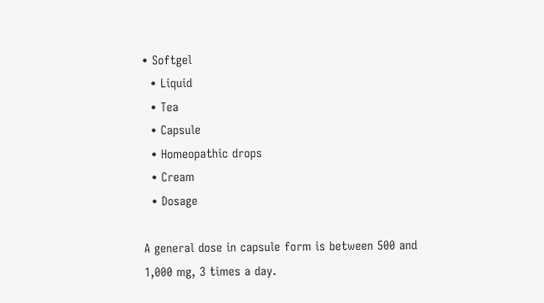• Softgel
  • Liquid
  • Tea
  • Capsule
  • Homeopathic drops
  • Cream
  • Dosage

A general dose in capsule form is between 500 and 1,000 mg, 3 times a day.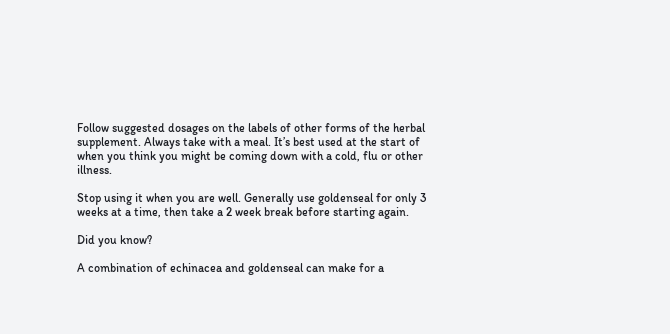Follow suggested dosages on the labels of other forms of the herbal supplement. Always take with a meal. It’s best used at the start of when you think you might be coming down with a cold, flu or other illness.

Stop using it when you are well. Generally use goldenseal for only 3 weeks at a time, then take a 2 week break before starting again.

Did you know?

A combination of echinacea and goldenseal can make for a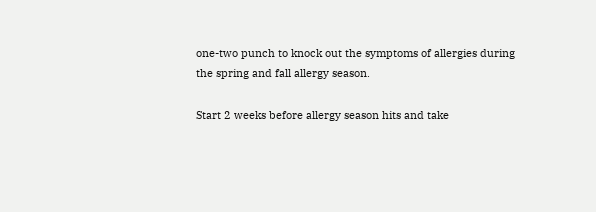one-two punch to knock out the symptoms of allergies during the spring and fall allergy season.

Start 2 weeks before allergy season hits and take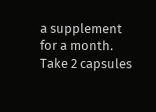a supplement for a month. Take 2 capsules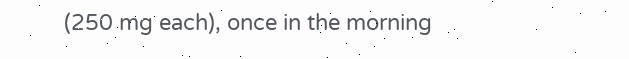(250 mg each), once in the morning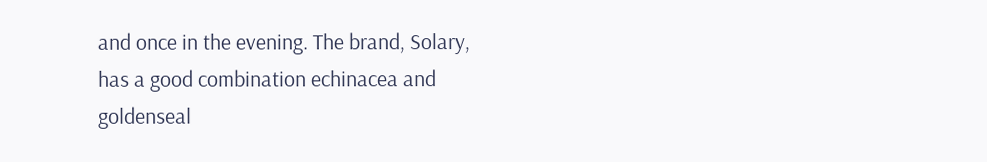and once in the evening. The brand, Solary, has a good combination echinacea and goldenseal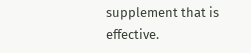supplement that is effective.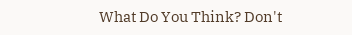What Do You Think? Don't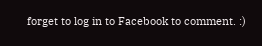forget to log in to Facebook to comment. :)